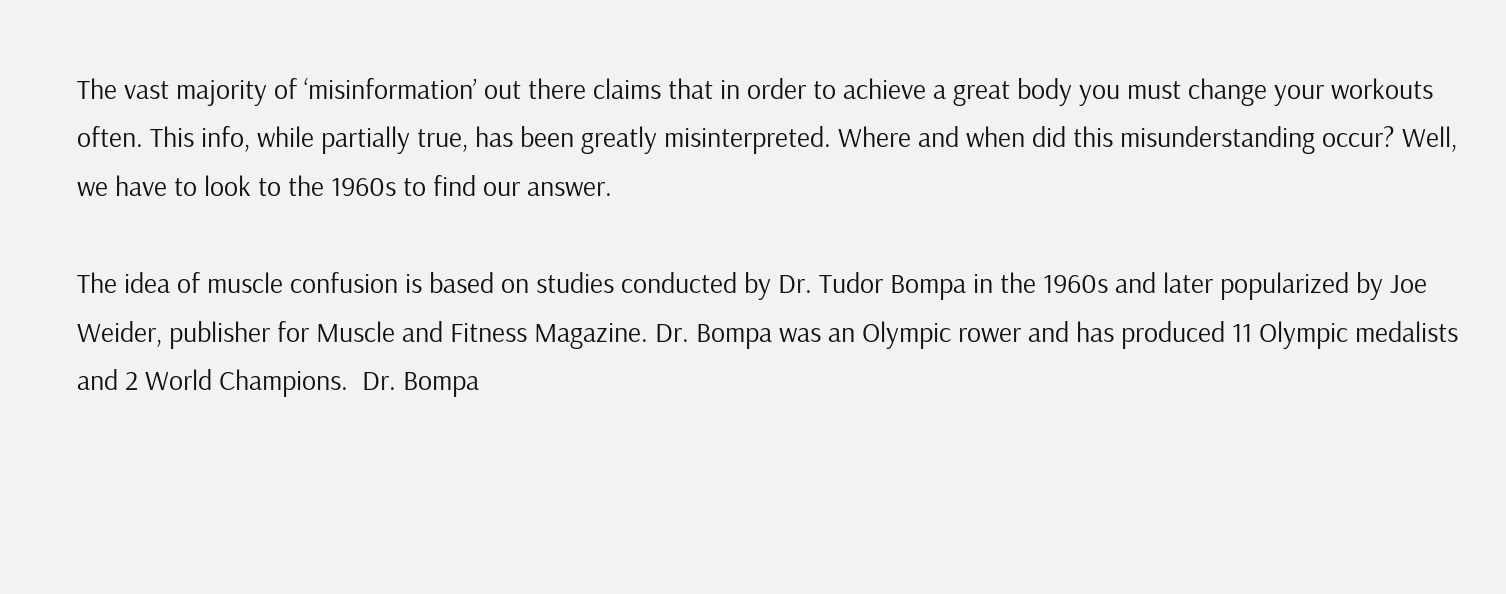The vast majority of ‘misinformation’ out there claims that in order to achieve a great body you must change your workouts often. This info, while partially true, has been greatly misinterpreted. Where and when did this misunderstanding occur? Well, we have to look to the 1960s to find our answer.

The idea of muscle confusion is based on studies conducted by Dr. Tudor Bompa in the 1960s and later popularized by Joe Weider, publisher for Muscle and Fitness Magazine. Dr. Bompa was an Olympic rower and has produced 11 Olympic medalists and 2 World Champions.  Dr. Bompa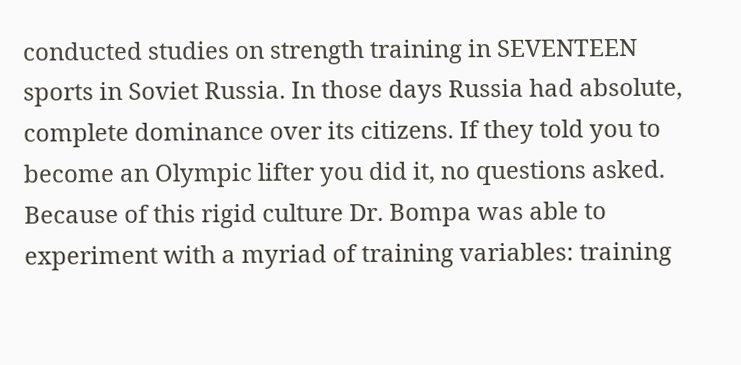conducted studies on strength training in SEVENTEEN sports in Soviet Russia. In those days Russia had absolute, complete dominance over its citizens. If they told you to become an Olympic lifter you did it, no questions asked. Because of this rigid culture Dr. Bompa was able to experiment with a myriad of training variables: training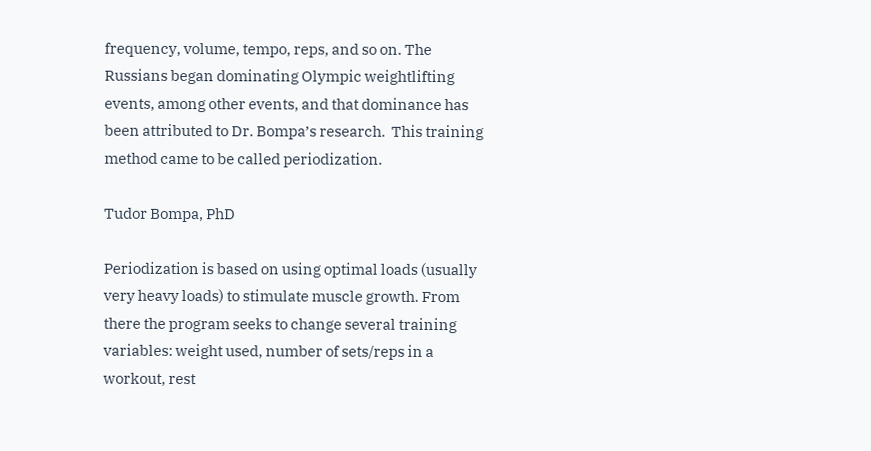frequency, volume, tempo, reps, and so on. The Russians began dominating Olympic weightlifting events, among other events, and that dominance has been attributed to Dr. Bompa’s research.  This training method came to be called periodization.

Tudor Bompa, PhD

Periodization is based on using optimal loads (usually very heavy loads) to stimulate muscle growth. From there the program seeks to change several training variables: weight used, number of sets/reps in a workout, rest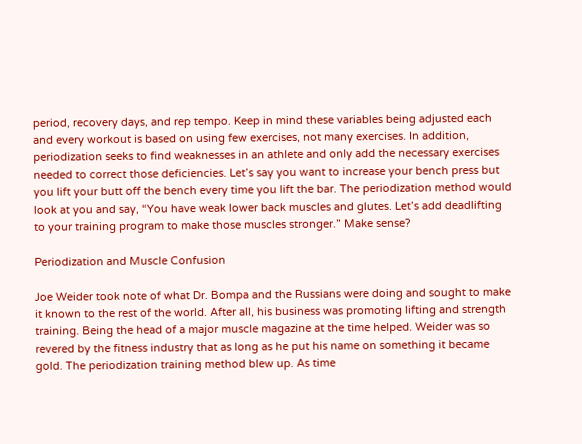period, recovery days, and rep tempo. Keep in mind these variables being adjusted each and every workout is based on using few exercises, not many exercises. In addition, periodization seeks to find weaknesses in an athlete and only add the necessary exercises needed to correct those deficiencies. Let’s say you want to increase your bench press but you lift your butt off the bench every time you lift the bar. The periodization method would look at you and say, “You have weak lower back muscles and glutes. Let’s add deadlifting to your training program to make those muscles stronger.” Make sense?

Periodization and Muscle Confusion

Joe Weider took note of what Dr. Bompa and the Russians were doing and sought to make it known to the rest of the world. After all, his business was promoting lifting and strength training. Being the head of a major muscle magazine at the time helped. Weider was so revered by the fitness industry that as long as he put his name on something it became gold. The periodization training method blew up. As time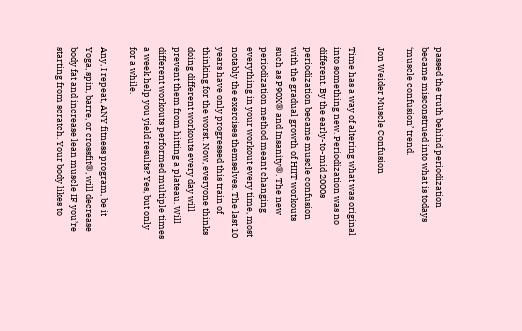passed the truth behind periodization became misconstrued into what is todays ‘muscle confusion’ trend.

Jon Weider Muscle Confusion

Time has a way of altering what was original into something new. Periodization was no different. By the early-to-mid 2000s periodization became muscle confusion with the gradual growth of HIIT workouts such as P90X® and Insanity®. The new periodization method meant changing everything in your workout every time, most notably the exercises themselves. The last 10 years have only progressed this train of thinking for the worst. Now, everyone thinks doing different workouts every day will prevent them from hitting a plateau. Will different workouts performed multiple times a week help you yield results? Yes, but only for a while.

Any, I repeat, ANY fitness program, be it Yoga, spin, barre, or crossfit®, will decrease body fat and increase lean muscle IF you’re starting from scratch. Your body likes to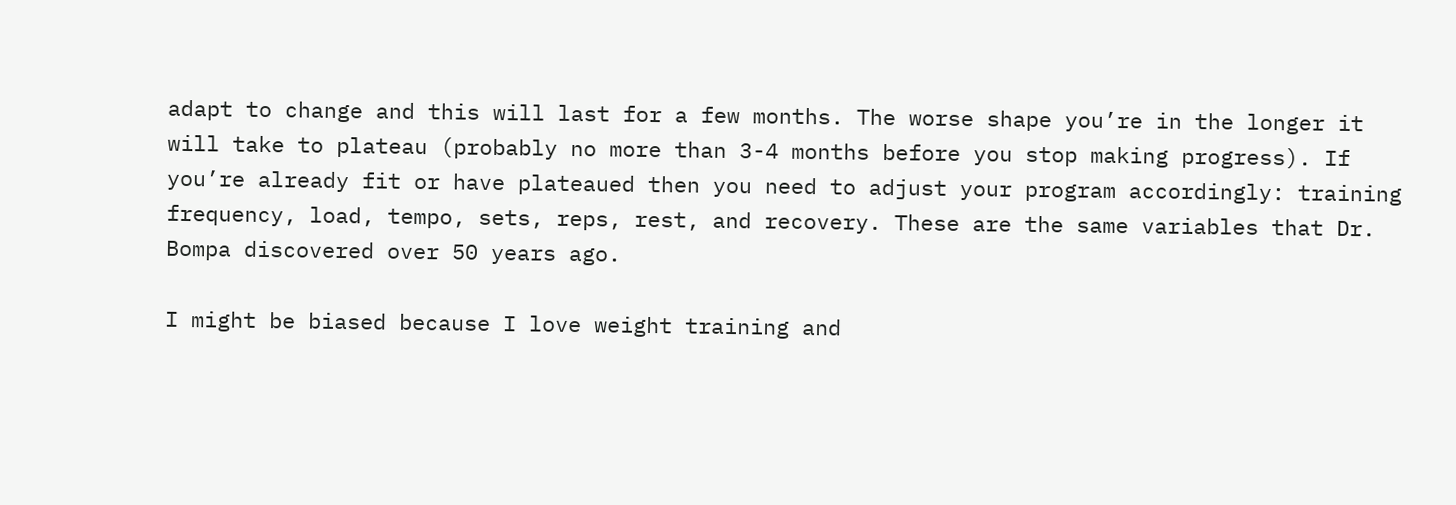adapt to change and this will last for a few months. The worse shape you’re in the longer it will take to plateau (probably no more than 3-4 months before you stop making progress). If you’re already fit or have plateaued then you need to adjust your program accordingly: training frequency, load, tempo, sets, reps, rest, and recovery. These are the same variables that Dr. Bompa discovered over 50 years ago.

I might be biased because I love weight training and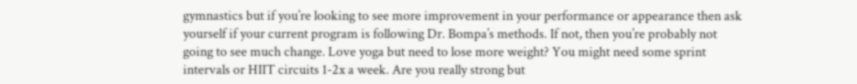gymnastics but if you’re looking to see more improvement in your performance or appearance then ask yourself if your current program is following Dr. Bompa’s methods. If not, then you’re probably not going to see much change. Love yoga but need to lose more weight? You might need some sprint intervals or HIIT circuits 1-2x a week. Are you really strong but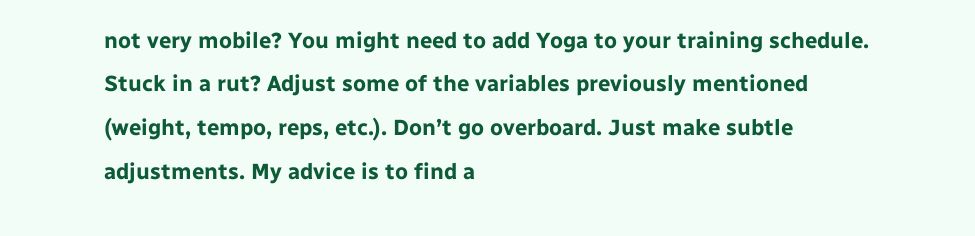not very mobile? You might need to add Yoga to your training schedule. Stuck in a rut? Adjust some of the variables previously mentioned (weight, tempo, reps, etc.). Don’t go overboard. Just make subtle adjustments. My advice is to find a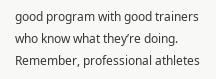good program with good trainers who know what they’re doing. Remember, professional athletes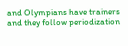and Olympians have trainers and they follow periodization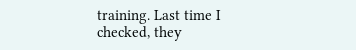training. Last time I checked, they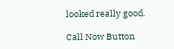looked really good.

Call Now Button